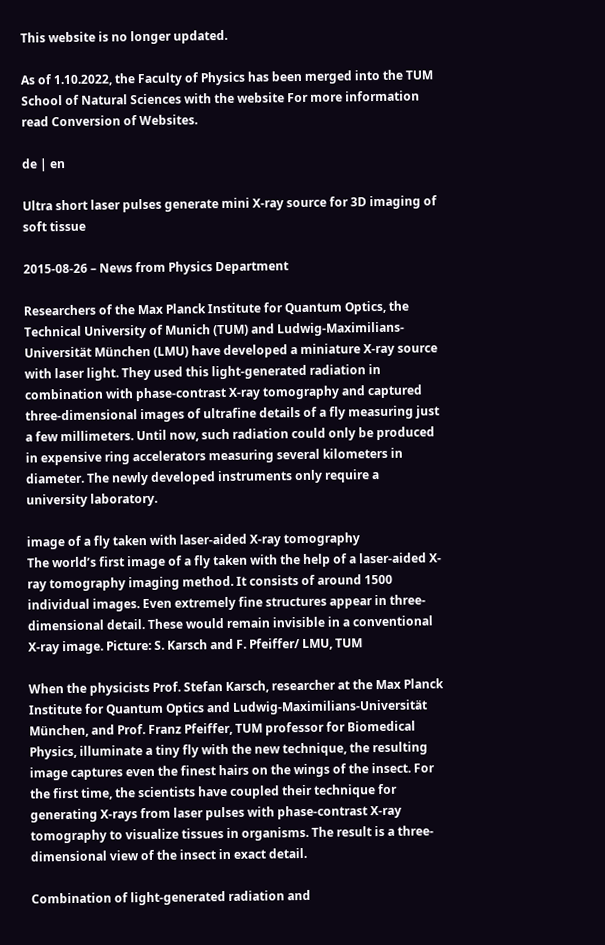This website is no longer updated.

As of 1.10.2022, the Faculty of Physics has been merged into the TUM School of Natural Sciences with the website For more information read Conversion of Websites.

de | en

Ultra short laser pulses generate mini X-ray source for 3D imaging of soft tissue

2015-08-26 – News from Physics Department

Researchers of the Max Planck Institute for Quantum Optics, the Technical University of Munich (TUM) and Ludwig-Maximilians-Universität München (LMU) have developed a miniature X-ray source with laser light. They used this light-generated radiation in combination with phase-contrast X-ray tomography and captured three-dimensional images of ultrafine details of a fly measuring just a few millimeters. Until now, such radiation could only be produced in expensive ring accelerators measuring several kilometers in diameter. The newly developed instruments only require a university laboratory.

image of a fly taken with laser-aided X-ray tomography
The world’s first image of a fly taken with the help of a laser-aided X-ray tomography imaging method. It consists of around 1500 individual images. Even extremely fine structures appear in three-dimensional detail. These would remain invisible in a conventional X-ray image. Picture: S. Karsch and F. Pfeiffer/ LMU, TUM

When the physicists Prof. Stefan Karsch, researcher at the Max Planck Institute for Quantum Optics and Ludwig-Maximilians-Universität München, and Prof. Franz Pfeiffer, TUM professor for Biomedical Physics, illuminate a tiny fly with the new technique, the resulting image captures even the finest hairs on the wings of the insect. For the first time, the scientists have coupled their technique for generating X-rays from laser pulses with phase-contrast X-ray tomography to visualize tissues in organisms. The result is a three-dimensional view of the insect in exact detail.

Combination of light-generated radiation and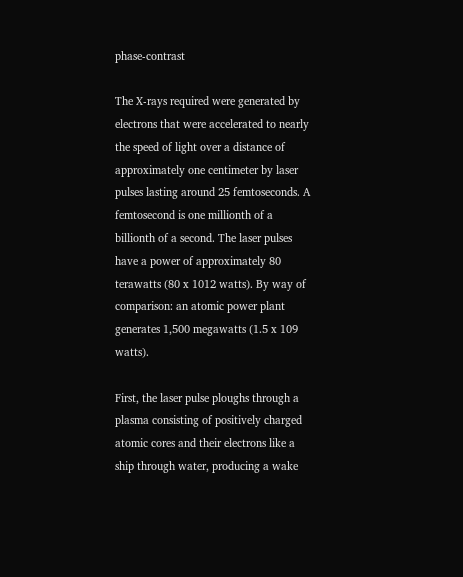phase-contrast

The X-rays required were generated by electrons that were accelerated to nearly the speed of light over a distance of approximately one centimeter by laser pulses lasting around 25 femtoseconds. A femtosecond is one millionth of a billionth of a second. The laser pulses have a power of approximately 80 terawatts (80 x 1012 watts). By way of comparison: an atomic power plant generates 1,500 megawatts (1.5 x 109 watts).

First, the laser pulse ploughs through a plasma consisting of positively charged atomic cores and their electrons like a ship through water, producing a wake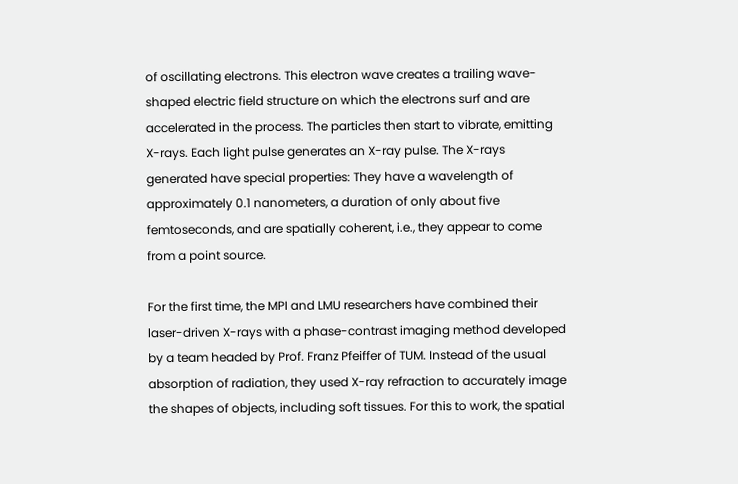of oscillating electrons. This electron wave creates a trailing wave-shaped electric field structure on which the electrons surf and are accelerated in the process. The particles then start to vibrate, emitting X-rays. Each light pulse generates an X-ray pulse. The X-rays generated have special properties: They have a wavelength of approximately 0.1 nanometers, a duration of only about five femtoseconds, and are spatially coherent, i.e., they appear to come from a point source.

For the first time, the MPI and LMU researchers have combined their laser-driven X-rays with a phase-contrast imaging method developed by a team headed by Prof. Franz Pfeiffer of TUM. Instead of the usual absorption of radiation, they used X-ray refraction to accurately image the shapes of objects, including soft tissues. For this to work, the spatial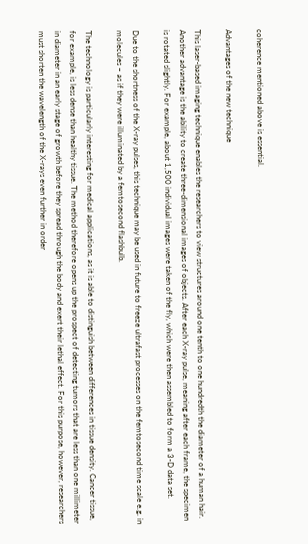coherence mentioned above is essential.

Advantages of the new technique

This laser-based imaging technique enables the researchers to view structures around one tenth to one hundredth the diameter of a human hair. Another advantage is the ability to create three-dimensional images of objects. After each X-ray pulse, meaning after each frame, the specimen is rotated slightly. For example, about 1,500 individual images were taken of the fly, which were then assembled to form a 3-D data set.

Due to the shortness of the X-ray pulses, this technique may be used in future to freeze ultrafast processes on the femtosecond time scale e.g. in molecules – as if they were illuminated by a femtosecond flashbulb.

The technology is particularly interesting for medical applications, as it is able to distinguish between differences in tissue density. Cancer tissue, for example, is less dense than healthy tissue. The method therefore opens up the prospect of detecting tumors that are less than one millimeter in diameter in an early stage of growth before they spread through the body and exert their lethal effect. For this purpose, however, researchers must shorten the wavelength of the X-rays even further in order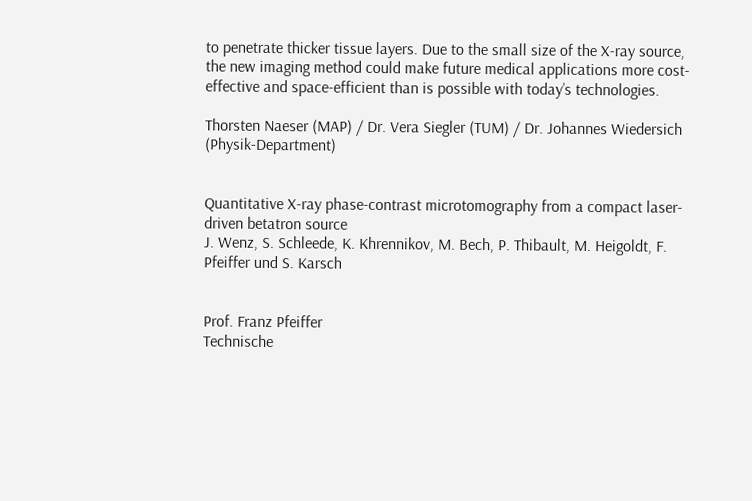to penetrate thicker tissue layers. Due to the small size of the X-ray source, the new imaging method could make future medical applications more cost-effective and space-efficient than is possible with today’s technologies.

Thorsten Naeser (MAP) / Dr. Vera Siegler (TUM) / Dr. Johannes Wiedersich (Physik-Department)


Quantitative X-ray phase-contrast microtomography from a compact laser-driven betatron source
J. Wenz, S. Schleede, K. Khrennikov, M. Bech, P. Thibault, M. Heigoldt, F. Pfeiffer und S. Karsch


Prof. Franz Pfeiffer
Technische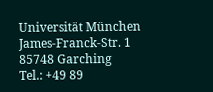Universität München
James-Franck-Str. 1
85748 Garching
Tel.: +49 89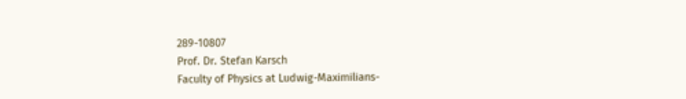289-10807
Prof. Dr. Stefan Karsch
Faculty of Physics at Ludwig-Maximilians-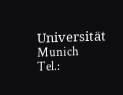Universität Munich
Tel.: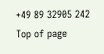+49 89 32905 242
Top of page